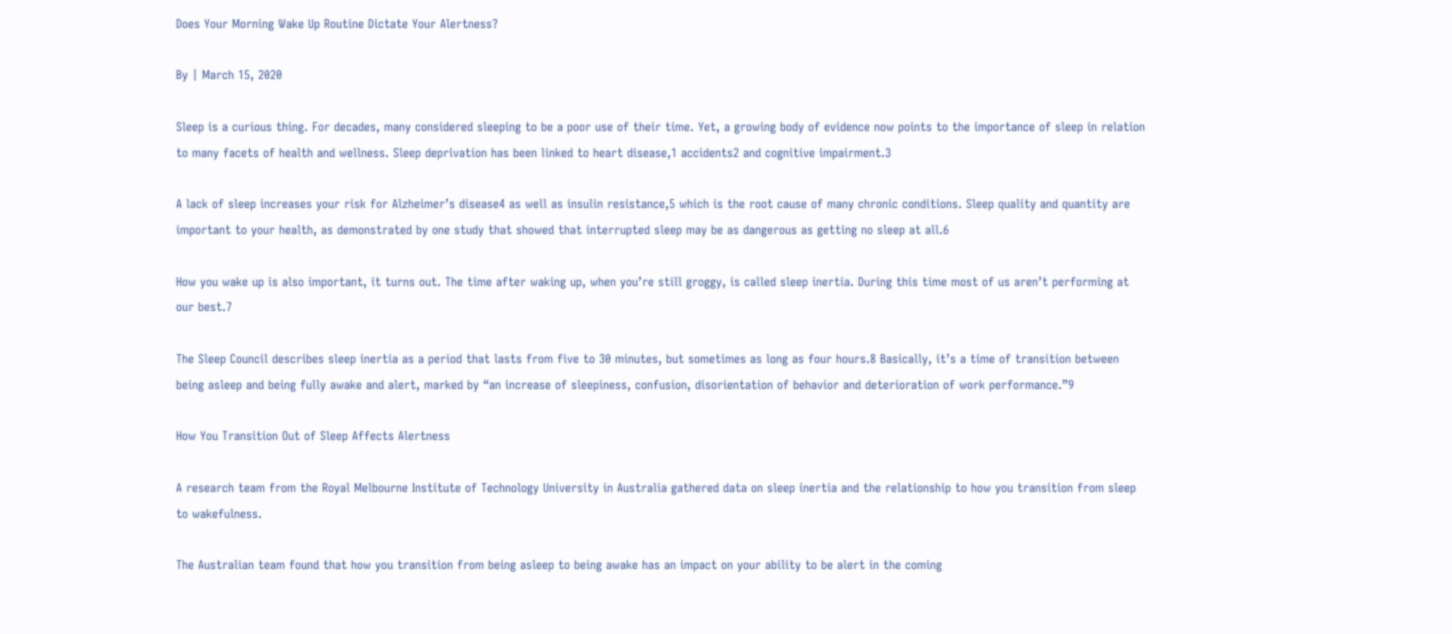Does Your Morning Wake Up Routine Dictate Your Alertness?

By | March 15, 2020

Sleep is a curious thing. For decades, many considered sleeping to be a poor use of their time. Yet, a growing body of evidence now points to the importance of sleep in relation to many facets of health and wellness. Sleep deprivation has been linked to heart disease,1 accidents2 and cognitive impairment.3

A lack of sleep increases your risk for Alzheimer’s disease4 as well as insulin resistance,5 which is the root cause of many chronic conditions. Sleep quality and quantity are important to your health, as demonstrated by one study that showed that interrupted sleep may be as dangerous as getting no sleep at all.6

How you wake up is also important, it turns out. The time after waking up, when you’re still groggy, is called sleep inertia. During this time most of us aren’t performing at our best.7

The Sleep Council describes sleep inertia as a period that lasts from five to 30 minutes, but sometimes as long as four hours.8 Basically, it’s a time of transition between being asleep and being fully awake and alert, marked by “an increase of sleepiness, confusion, disorientation of behavior and deterioration of work performance.”9

How You Transition Out of Sleep Affects Alertness

A research team from the Royal Melbourne Institute of Technology University in Australia gathered data on sleep inertia and the relationship to how you transition from sleep to wakefulness.

The Australian team found that how you transition from being asleep to being awake has an impact on your ability to be alert in the coming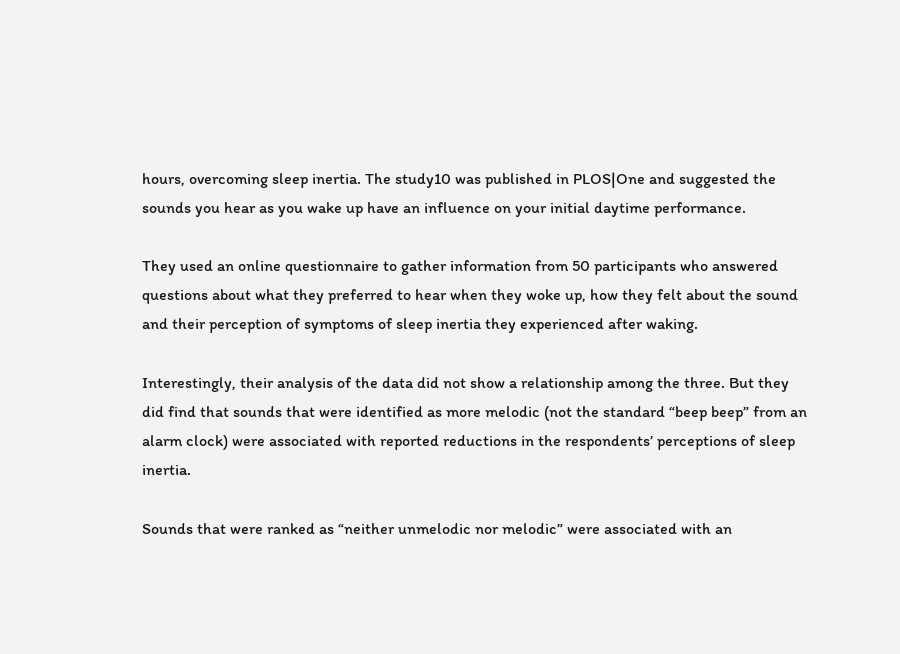hours, overcoming sleep inertia. The study10 was published in PLOS|One and suggested the sounds you hear as you wake up have an influence on your initial daytime performance.

They used an online questionnaire to gather information from 50 participants who answered questions about what they preferred to hear when they woke up, how they felt about the sound and their perception of symptoms of sleep inertia they experienced after waking.

Interestingly, their analysis of the data did not show a relationship among the three. But they did find that sounds that were identified as more melodic (not the standard “beep beep” from an alarm clock) were associated with reported reductions in the respondents’ perceptions of sleep inertia.

Sounds that were ranked as “neither unmelodic nor melodic” were associated with an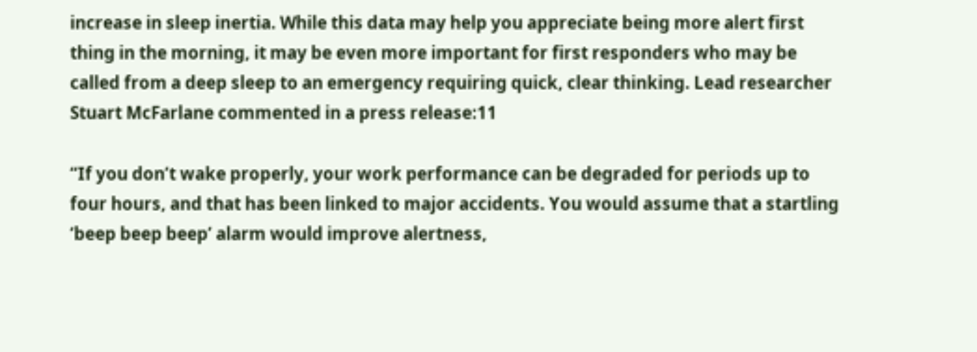increase in sleep inertia. While this data may help you appreciate being more alert first thing in the morning, it may be even more important for first responders who may be called from a deep sleep to an emergency requiring quick, clear thinking. Lead researcher Stuart McFarlane commented in a press release:11

“If you don’t wake properly, your work performance can be degraded for periods up to four hours, and that has been linked to major accidents. You would assume that a startling ‘beep beep beep’ alarm would improve alertness,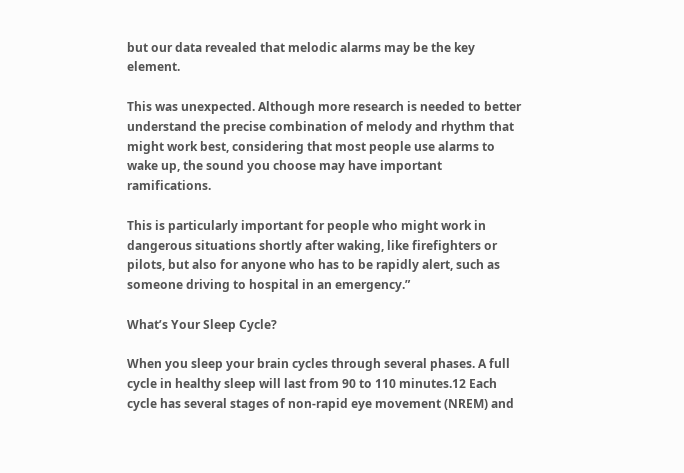but our data revealed that melodic alarms may be the key element.

This was unexpected. Although more research is needed to better understand the precise combination of melody and rhythm that might work best, considering that most people use alarms to wake up, the sound you choose may have important ramifications.

This is particularly important for people who might work in dangerous situations shortly after waking, like firefighters or pilots, but also for anyone who has to be rapidly alert, such as someone driving to hospital in an emergency.”

What’s Your Sleep Cycle?

When you sleep your brain cycles through several phases. A full cycle in healthy sleep will last from 90 to 110 minutes.12 Each cycle has several stages of non-rapid eye movement (NREM) and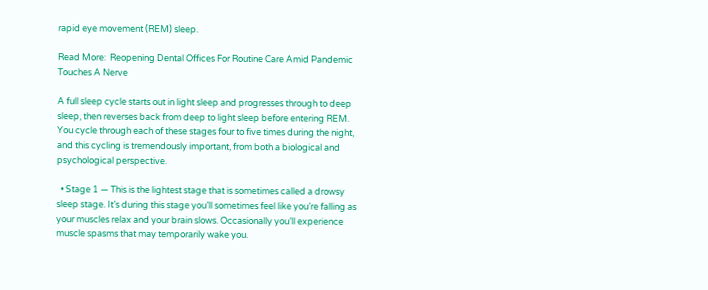rapid eye movement (REM) sleep.

Read More:  Reopening Dental Offices For Routine Care Amid Pandemic Touches A Nerve

A full sleep cycle starts out in light sleep and progresses through to deep sleep, then reverses back from deep to light sleep before entering REM. You cycle through each of these stages four to five times during the night, and this cycling is tremendously important, from both a biological and psychological perspective.

  • Stage 1 — This is the lightest stage that is sometimes called a drowsy sleep stage. It’s during this stage you’ll sometimes feel like you’re falling as your muscles relax and your brain slows. Occasionally you’ll experience muscle spasms that may temporarily wake you.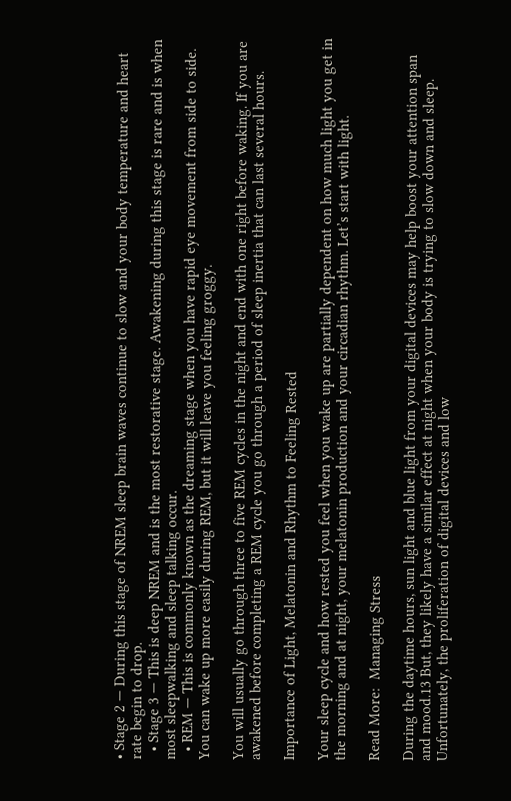• Stage 2 — During this stage of NREM sleep brain waves continue to slow and your body temperature and heart rate begin to drop.
  • Stage 3 — This is deep NREM and is the most restorative stage. Awakening during this stage is rare and is when most sleepwalking and sleep talking occur.
  • REM — This is commonly known as the dreaming stage when you have rapid eye movement from side to side. You can wake up more easily during REM, but it will leave you feeling groggy.

You will usually go through three to five REM cycles in the night and end with one right before waking. If you are awakened before completing a REM cycle you go through a period of sleep inertia that can last several hours.

Importance of Light, Melatonin and Rhythm to Feeling Rested

Your sleep cycle and how rested you feel when you wake up are partially dependent on how much light you get in the morning and at night, your melatonin production and your circadian rhythm. Let’s start with light.

Read More:  Managing Stress

During the daytime hours, sun light and blue light from your digital devices may help boost your attention span and mood.13 But, they likely have a similar effect at night when your body is trying to slow down and sleep. Unfortunately, the proliferation of digital devices and low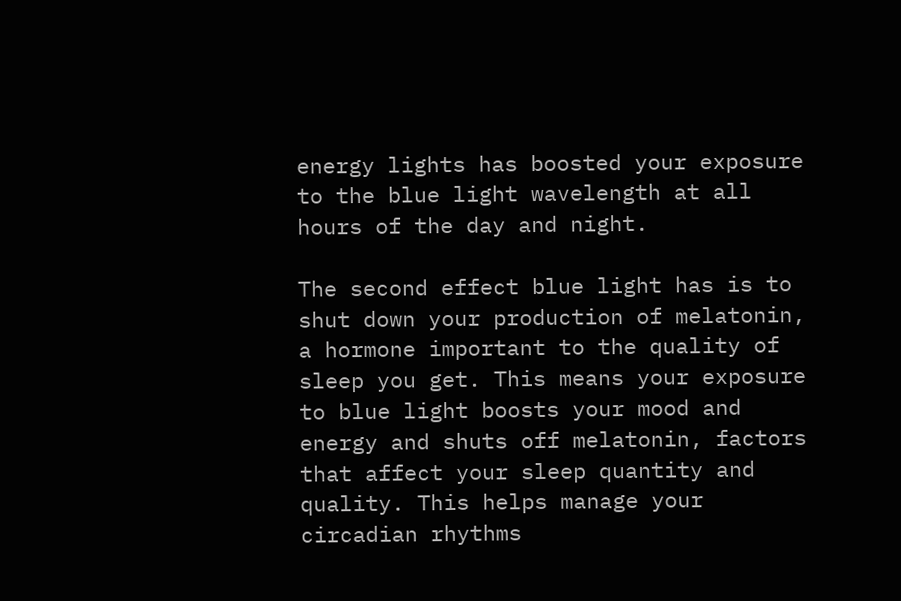energy lights has boosted your exposure to the blue light wavelength at all hours of the day and night.

The second effect blue light has is to shut down your production of melatonin, a hormone important to the quality of sleep you get. This means your exposure to blue light boosts your mood and energy and shuts off melatonin, factors that affect your sleep quantity and quality. This helps manage your circadian rhythms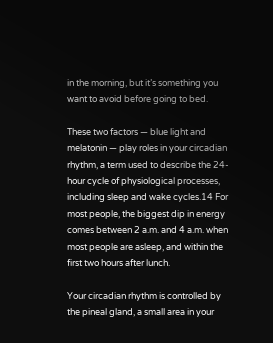in the morning, but it’s something you want to avoid before going to bed.

These two factors — blue light and melatonin — play roles in your circadian rhythm, a term used to describe the 24-hour cycle of physiological processes, including sleep and wake cycles.14 For most people, the biggest dip in energy comes between 2 a.m. and 4 a.m. when most people are asleep, and within the first two hours after lunch.

Your circadian rhythm is controlled by the pineal gland, a small area in your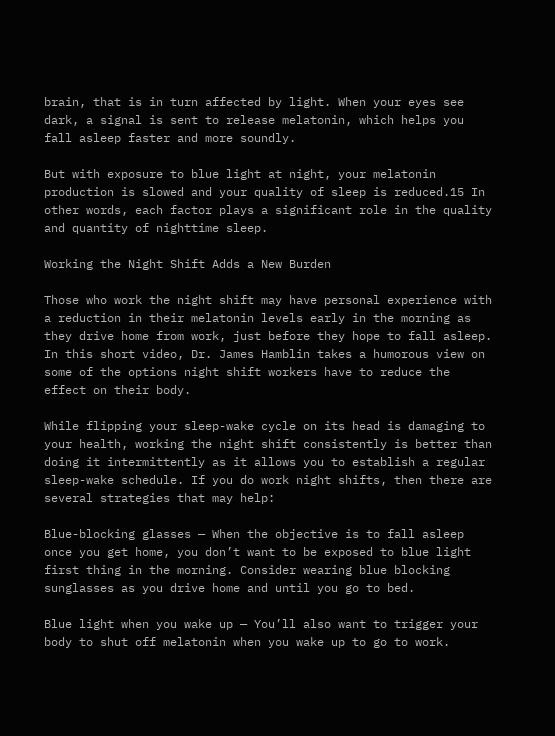brain, that is in turn affected by light. When your eyes see dark, a signal is sent to release melatonin, which helps you fall asleep faster and more soundly.

But with exposure to blue light at night, your melatonin production is slowed and your quality of sleep is reduced.15 In other words, each factor plays a significant role in the quality and quantity of nighttime sleep.

Working the Night Shift Adds a New Burden

Those who work the night shift may have personal experience with a reduction in their melatonin levels early in the morning as they drive home from work, just before they hope to fall asleep. In this short video, Dr. James Hamblin takes a humorous view on some of the options night shift workers have to reduce the effect on their body.

While flipping your sleep-wake cycle on its head is damaging to your health, working the night shift consistently is better than doing it intermittently as it allows you to establish a regular sleep-wake schedule. If you do work night shifts, then there are several strategies that may help:

Blue-blocking glasses — When the objective is to fall asleep once you get home, you don’t want to be exposed to blue light first thing in the morning. Consider wearing blue blocking sunglasses as you drive home and until you go to bed.

Blue light when you wake up — You’ll also want to trigger your body to shut off melatonin when you wake up to go to work.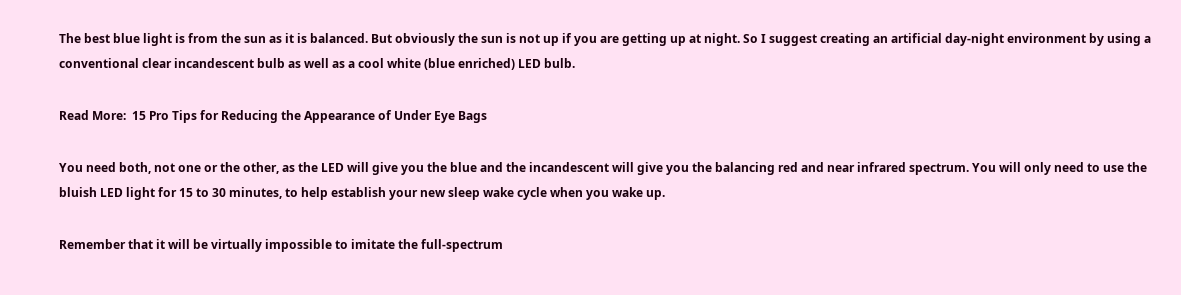The best blue light is from the sun as it is balanced. But obviously the sun is not up if you are getting up at night. So I suggest creating an artificial day-night environment by using a conventional clear incandescent bulb as well as a cool white (blue enriched) LED bulb.

Read More:  15 Pro Tips for Reducing the Appearance of Under Eye Bags

You need both, not one or the other, as the LED will give you the blue and the incandescent will give you the balancing red and near infrared spectrum. You will only need to use the bluish LED light for 15 to 30 minutes, to help establish your new sleep wake cycle when you wake up.

Remember that it will be virtually impossible to imitate the full-spectrum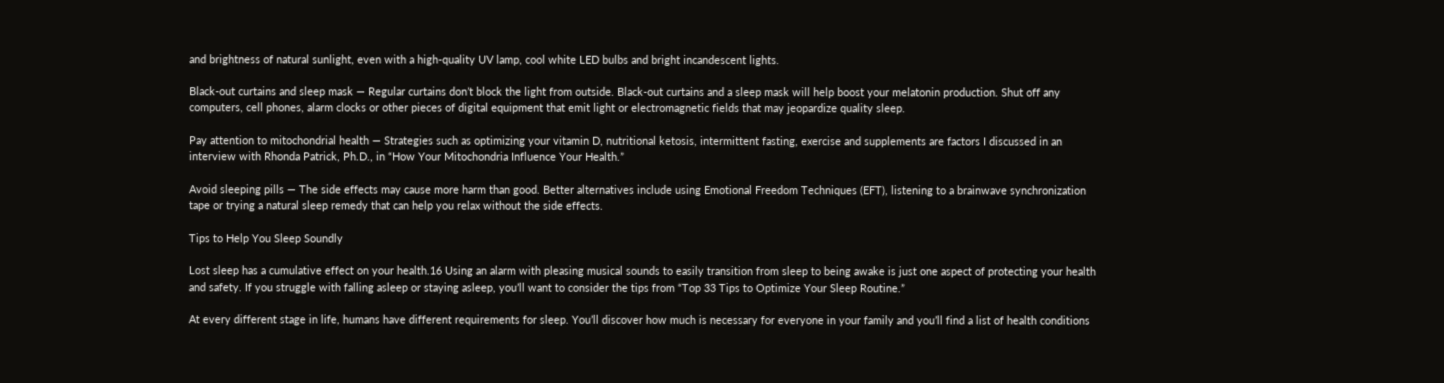and brightness of natural sunlight, even with a high-quality UV lamp, cool white LED bulbs and bright incandescent lights.

Black-out curtains and sleep mask — Regular curtains don’t block the light from outside. Black-out curtains and a sleep mask will help boost your melatonin production. Shut off any computers, cell phones, alarm clocks or other pieces of digital equipment that emit light or electromagnetic fields that may jeopardize quality sleep.

Pay attention to mitochondrial health — Strategies such as optimizing your vitamin D, nutritional ketosis, intermittent fasting, exercise and supplements are factors I discussed in an interview with Rhonda Patrick, Ph.D., in “How Your Mitochondria Influence Your Health.”

Avoid sleeping pills — The side effects may cause more harm than good. Better alternatives include using Emotional Freedom Techniques (EFT), listening to a brainwave synchronization tape or trying a natural sleep remedy that can help you relax without the side effects.

Tips to Help You Sleep Soundly

Lost sleep has a cumulative effect on your health.16 Using an alarm with pleasing musical sounds to easily transition from sleep to being awake is just one aspect of protecting your health and safety. If you struggle with falling asleep or staying asleep, you’ll want to consider the tips from “Top 33 Tips to Optimize Your Sleep Routine.”

At every different stage in life, humans have different requirements for sleep. You’ll discover how much is necessary for everyone in your family and you’ll find a list of health conditions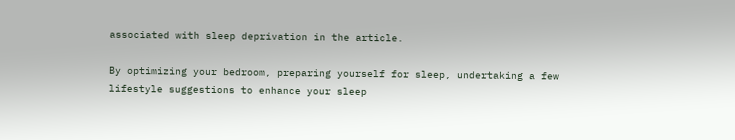associated with sleep deprivation in the article.

By optimizing your bedroom, preparing yourself for sleep, undertaking a few lifestyle suggestions to enhance your sleep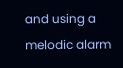and using a melodic alarm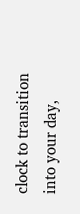clock to transition into your day,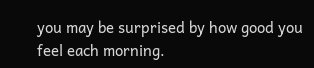you may be surprised by how good you feel each morning.